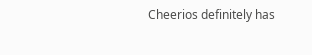Cheerios definitely has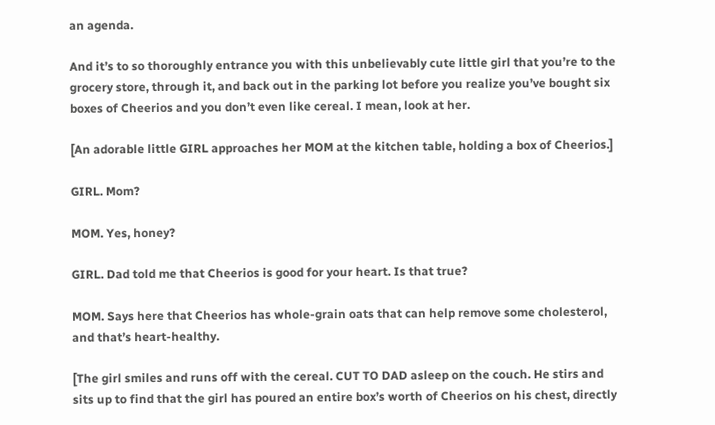an agenda.

And it’s to so thoroughly entrance you with this unbelievably cute little girl that you’re to the grocery store, through it, and back out in the parking lot before you realize you’ve bought six boxes of Cheerios and you don’t even like cereal. I mean, look at her.

[An adorable little GIRL approaches her MOM at the kitchen table, holding a box of Cheerios.]

GIRL. Mom?

MOM. Yes, honey?

GIRL. Dad told me that Cheerios is good for your heart. Is that true?

MOM. Says here that Cheerios has whole-grain oats that can help remove some cholesterol, and that’s heart-healthy.

[The girl smiles and runs off with the cereal. CUT TO DAD asleep on the couch. He stirs and sits up to find that the girl has poured an entire box’s worth of Cheerios on his chest, directly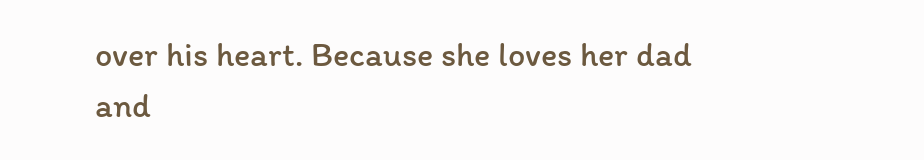over his heart. Because she loves her dad and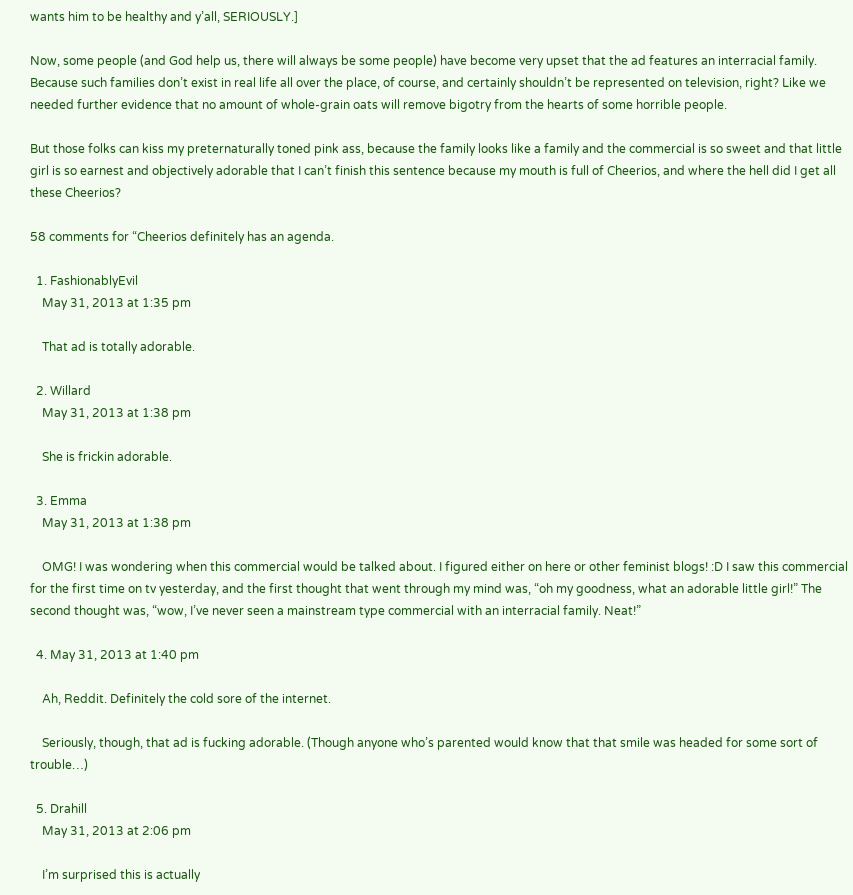wants him to be healthy and y’all, SERIOUSLY.]

Now, some people (and God help us, there will always be some people) have become very upset that the ad features an interracial family. Because such families don’t exist in real life all over the place, of course, and certainly shouldn’t be represented on television, right? Like we needed further evidence that no amount of whole-grain oats will remove bigotry from the hearts of some horrible people.

But those folks can kiss my preternaturally toned pink ass, because the family looks like a family and the commercial is so sweet and that little girl is so earnest and objectively adorable that I can’t finish this sentence because my mouth is full of Cheerios, and where the hell did I get all these Cheerios?

58 comments for “Cheerios definitely has an agenda.

  1. FashionablyEvil
    May 31, 2013 at 1:35 pm

    That ad is totally adorable.

  2. Willard
    May 31, 2013 at 1:38 pm

    She is frickin adorable.

  3. Emma
    May 31, 2013 at 1:38 pm

    OMG! I was wondering when this commercial would be talked about. I figured either on here or other feminist blogs! :D I saw this commercial for the first time on tv yesterday, and the first thought that went through my mind was, “oh my goodness, what an adorable little girl!” The second thought was, “wow, I’ve never seen a mainstream type commercial with an interracial family. Neat!”

  4. May 31, 2013 at 1:40 pm

    Ah, Reddit. Definitely the cold sore of the internet.

    Seriously, though, that ad is fucking adorable. (Though anyone who’s parented would know that that smile was headed for some sort of trouble…)

  5. Drahill
    May 31, 2013 at 2:06 pm

    I’m surprised this is actually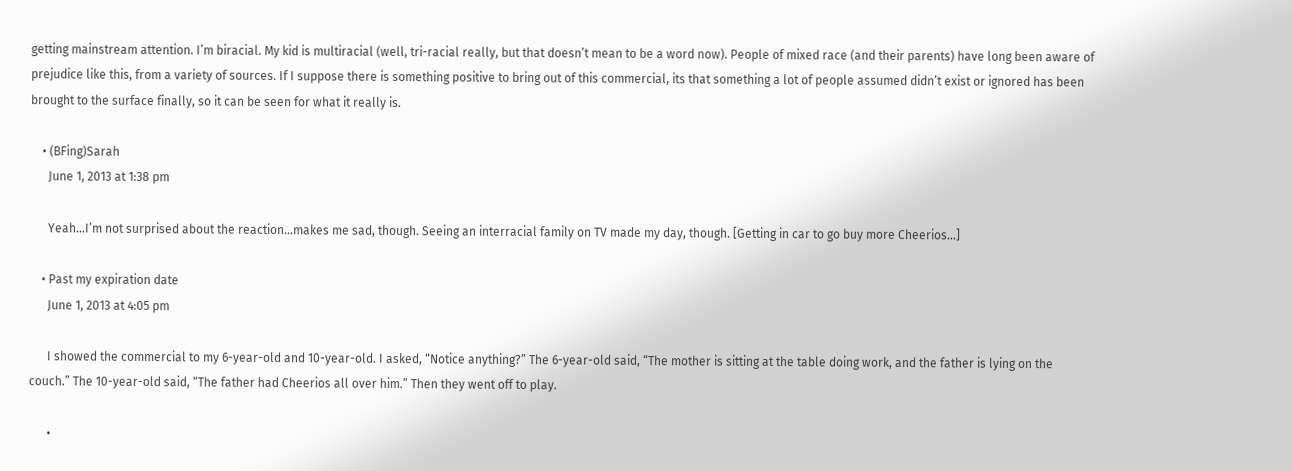getting mainstream attention. I’m biracial. My kid is multiracial (well, tri-racial really, but that doesn’t mean to be a word now). People of mixed race (and their parents) have long been aware of prejudice like this, from a variety of sources. If I suppose there is something positive to bring out of this commercial, its that something a lot of people assumed didn’t exist or ignored has been brought to the surface finally, so it can be seen for what it really is.

    • (BFing)Sarah
      June 1, 2013 at 1:38 pm

      Yeah…I’m not surprised about the reaction…makes me sad, though. Seeing an interracial family on TV made my day, though. [Getting in car to go buy more Cheerios…]

    • Past my expiration date
      June 1, 2013 at 4:05 pm

      I showed the commercial to my 6-year-old and 10-year-old. I asked, “Notice anything?” The 6-year-old said, “The mother is sitting at the table doing work, and the father is lying on the couch.” The 10-year-old said, “The father had Cheerios all over him.” Then they went off to play.

      •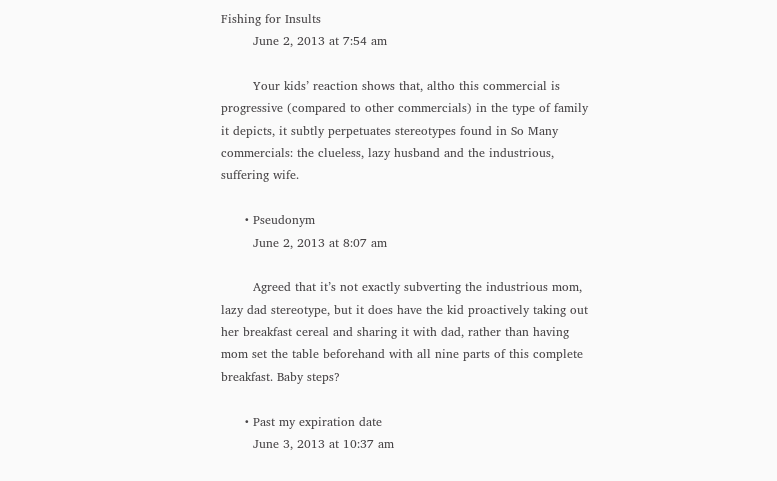Fishing for Insults
        June 2, 2013 at 7:54 am

        Your kids’ reaction shows that, altho this commercial is progressive (compared to other commercials) in the type of family it depicts, it subtly perpetuates stereotypes found in So Many commercials: the clueless, lazy husband and the industrious, suffering wife.

      • Pseudonym
        June 2, 2013 at 8:07 am

        Agreed that it’s not exactly subverting the industrious mom, lazy dad stereotype, but it does have the kid proactively taking out her breakfast cereal and sharing it with dad, rather than having mom set the table beforehand with all nine parts of this complete breakfast. Baby steps?

      • Past my expiration date
        June 3, 2013 at 10:37 am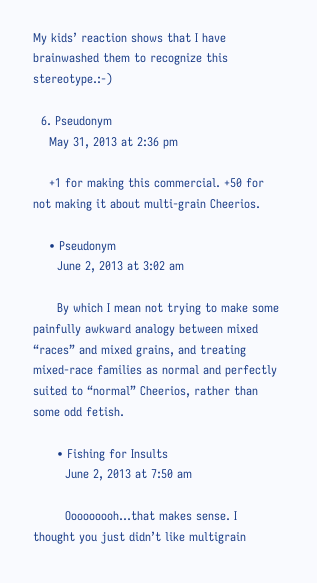My kids’ reaction shows that I have brainwashed them to recognize this stereotype.:-)

  6. Pseudonym
    May 31, 2013 at 2:36 pm

    +1 for making this commercial. +50 for not making it about multi-grain Cheerios.

    • Pseudonym
      June 2, 2013 at 3:02 am

      By which I mean not trying to make some painfully awkward analogy between mixed “races” and mixed grains, and treating mixed-race families as normal and perfectly suited to “normal” Cheerios, rather than some odd fetish.

      • Fishing for Insults
        June 2, 2013 at 7:50 am

        Ooooooooh…that makes sense. I thought you just didn’t like multigrain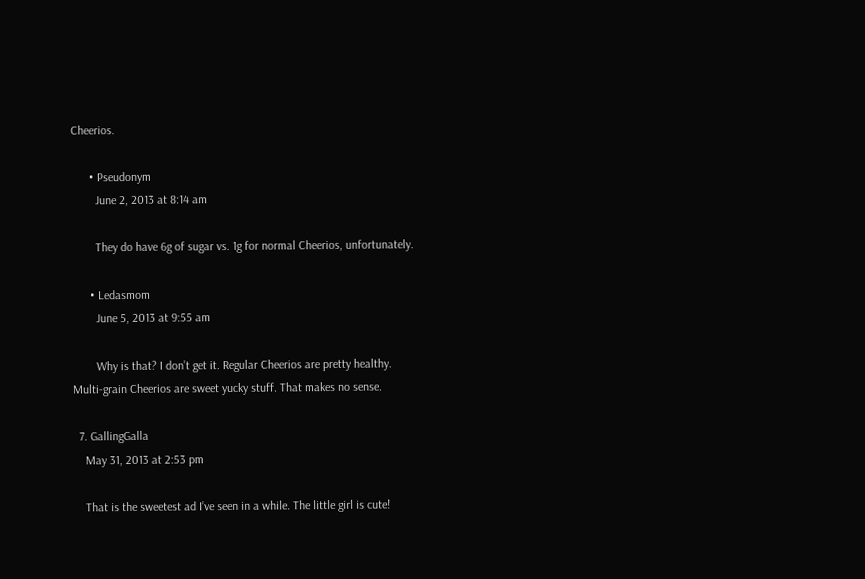Cheerios.

      • Pseudonym
        June 2, 2013 at 8:14 am

        They do have 6g of sugar vs. 1g for normal Cheerios, unfortunately.

      • Ledasmom
        June 5, 2013 at 9:55 am

        Why is that? I don’t get it. Regular Cheerios are pretty healthy. Multi-grain Cheerios are sweet yucky stuff. That makes no sense.

  7. GallingGalla
    May 31, 2013 at 2:53 pm

    That is the sweetest ad I’ve seen in a while. The little girl is cute!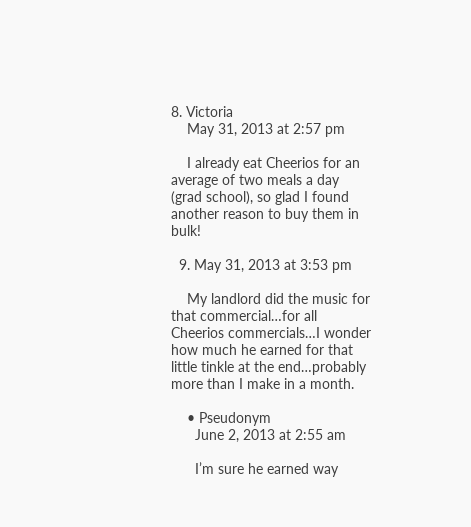8. Victoria
    May 31, 2013 at 2:57 pm

    I already eat Cheerios for an average of two meals a day (grad school), so glad I found another reason to buy them in bulk!

  9. May 31, 2013 at 3:53 pm

    My landlord did the music for that commercial…for all Cheerios commercials…I wonder how much he earned for that little tinkle at the end…probably more than I make in a month.

    • Pseudonym
      June 2, 2013 at 2:55 am

      I’m sure he earned way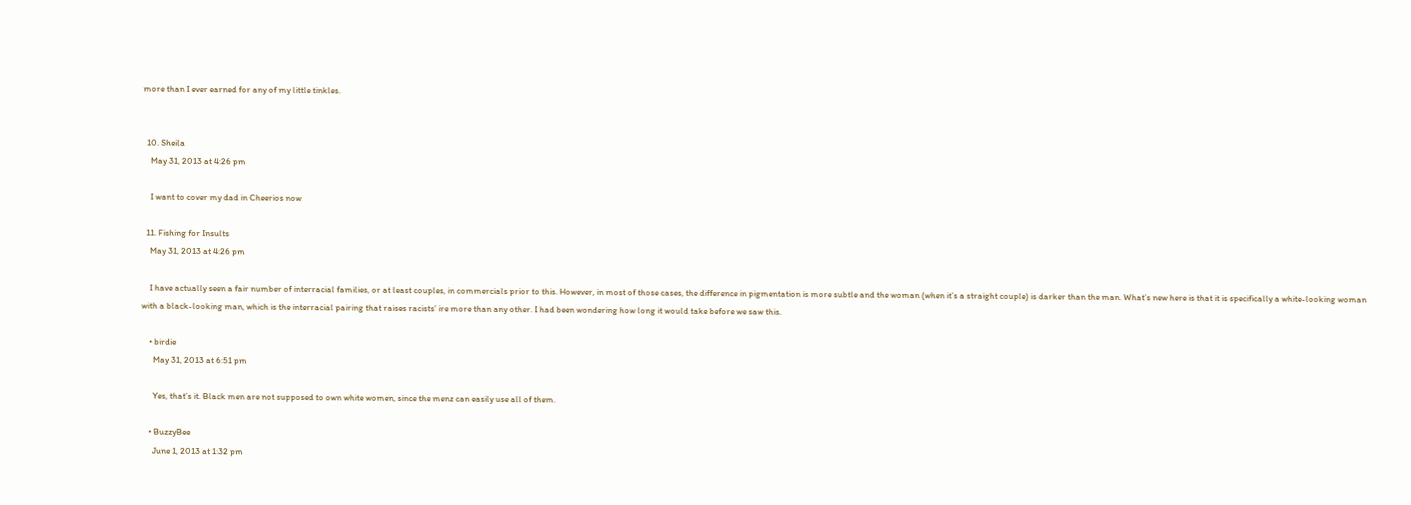more than I ever earned for any of my little tinkles.


  10. Sheila
    May 31, 2013 at 4:26 pm

    I want to cover my dad in Cheerios now

  11. Fishing for Insults
    May 31, 2013 at 4:26 pm

    I have actually seen a fair number of interracial families, or at least couples, in commercials prior to this. However, in most of those cases, the difference in pigmentation is more subtle and the woman (when it’s a straight couple) is darker than the man. What’s new here is that it is specifically a white-looking woman with a black-looking man, which is the interracial pairing that raises racists’ ire more than any other. I had been wondering how long it would take before we saw this.

    • birdie
      May 31, 2013 at 6:51 pm

      Yes, that’s it. Black men are not supposed to own white women, since the menz can easily use all of them.

    • BuzzyBee
      June 1, 2013 at 1:32 pm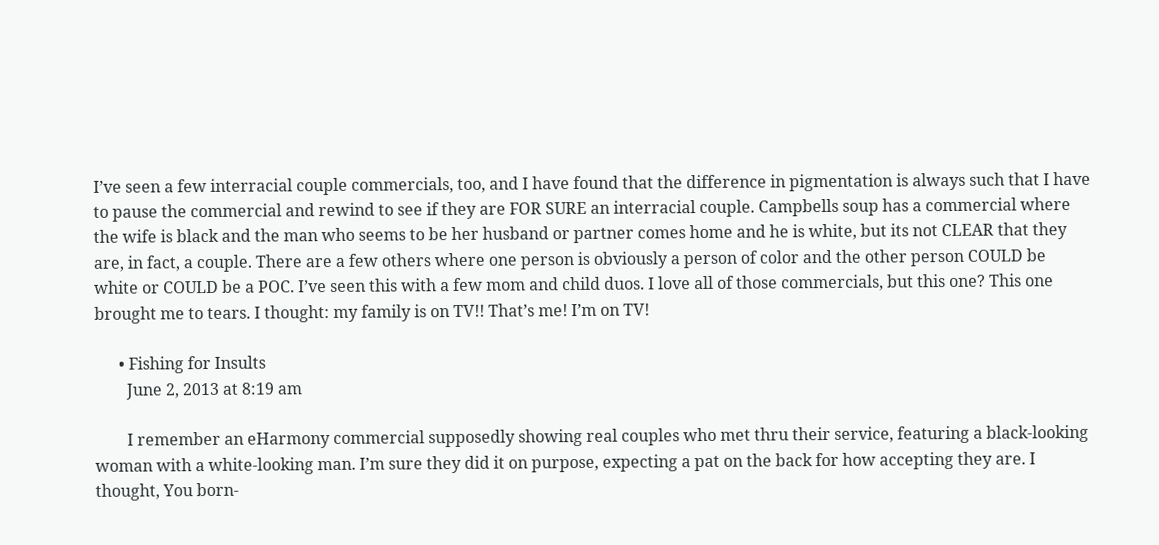I’ve seen a few interracial couple commercials, too, and I have found that the difference in pigmentation is always such that I have to pause the commercial and rewind to see if they are FOR SURE an interracial couple. Campbells soup has a commercial where the wife is black and the man who seems to be her husband or partner comes home and he is white, but its not CLEAR that they are, in fact, a couple. There are a few others where one person is obviously a person of color and the other person COULD be white or COULD be a POC. I’ve seen this with a few mom and child duos. I love all of those commercials, but this one? This one brought me to tears. I thought: my family is on TV!! That’s me! I’m on TV!

      • Fishing for Insults
        June 2, 2013 at 8:19 am

        I remember an eHarmony commercial supposedly showing real couples who met thru their service, featuring a black-looking woman with a white-looking man. I’m sure they did it on purpose, expecting a pat on the back for how accepting they are. I thought, You born-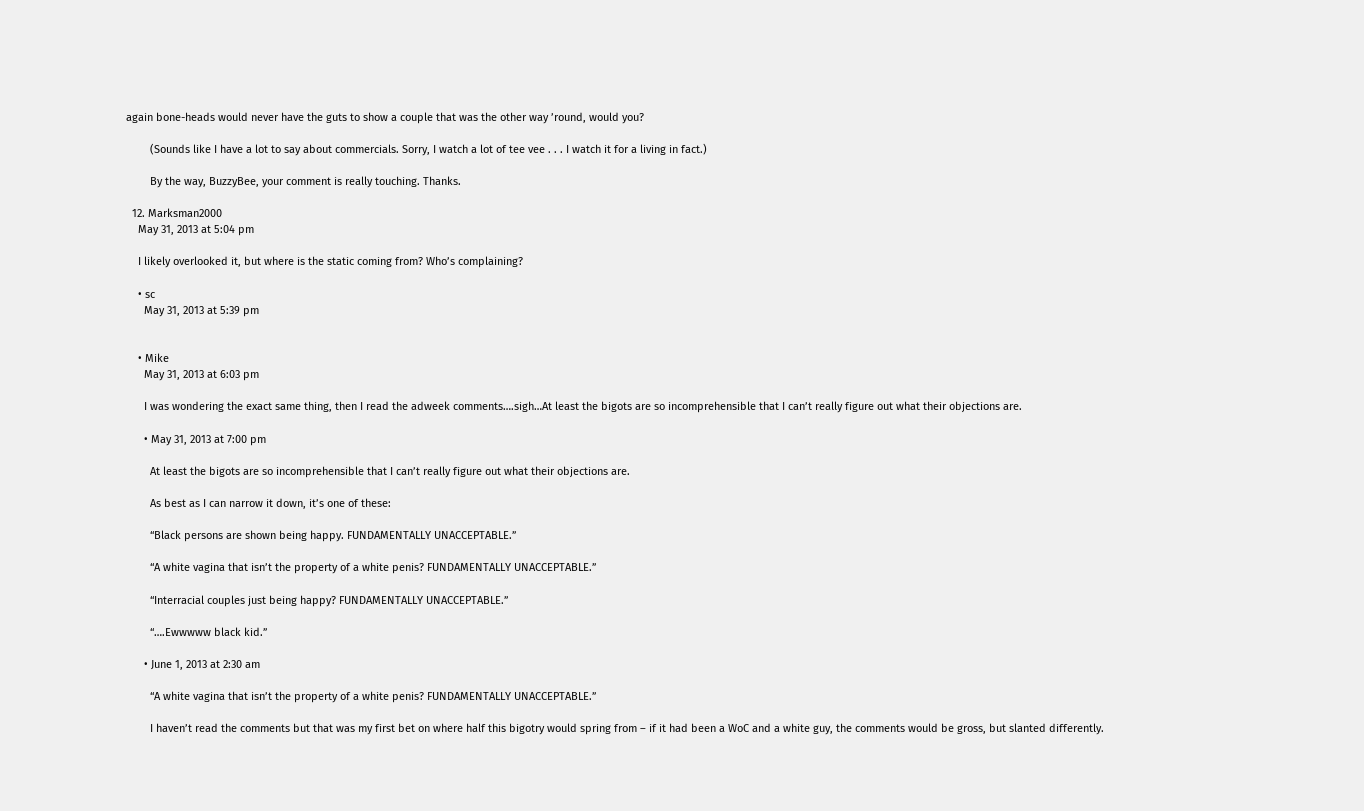again bone-heads would never have the guts to show a couple that was the other way ’round, would you?

        (Sounds like I have a lot to say about commercials. Sorry, I watch a lot of tee vee . . . I watch it for a living in fact.)

        By the way, BuzzyBee, your comment is really touching. Thanks.

  12. Marksman2000
    May 31, 2013 at 5:04 pm

    I likely overlooked it, but where is the static coming from? Who’s complaining?

    • sc
      May 31, 2013 at 5:39 pm


    • Mike
      May 31, 2013 at 6:03 pm

      I was wondering the exact same thing, then I read the adweek comments….sigh…At least the bigots are so incomprehensible that I can’t really figure out what their objections are.

      • May 31, 2013 at 7:00 pm

        At least the bigots are so incomprehensible that I can’t really figure out what their objections are.

        As best as I can narrow it down, it’s one of these:

        “Black persons are shown being happy. FUNDAMENTALLY UNACCEPTABLE.”

        “A white vagina that isn’t the property of a white penis? FUNDAMENTALLY UNACCEPTABLE.”

        “Interracial couples just being happy? FUNDAMENTALLY UNACCEPTABLE.”

        “….Ewwwww black kid.”

      • June 1, 2013 at 2:30 am

        “A white vagina that isn’t the property of a white penis? FUNDAMENTALLY UNACCEPTABLE.”

        I haven’t read the comments but that was my first bet on where half this bigotry would spring from – if it had been a WoC and a white guy, the comments would be gross, but slanted differently.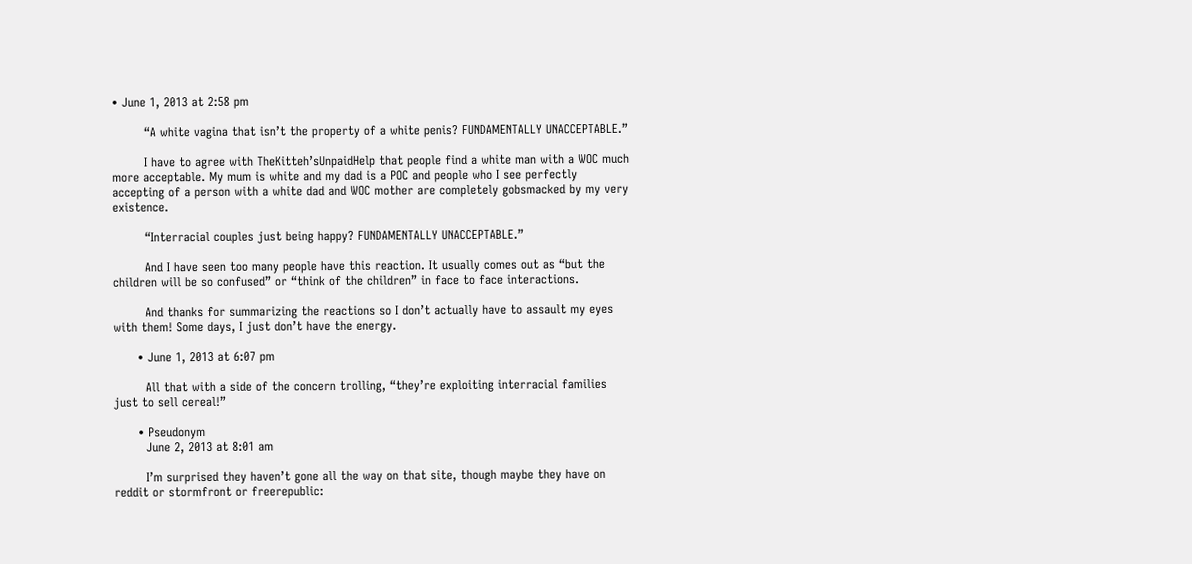• June 1, 2013 at 2:58 pm

        “A white vagina that isn’t the property of a white penis? FUNDAMENTALLY UNACCEPTABLE.”

        I have to agree with TheKitteh’sUnpaidHelp that people find a white man with a WOC much more acceptable. My mum is white and my dad is a POC and people who I see perfectly accepting of a person with a white dad and WOC mother are completely gobsmacked by my very existence.

        “Interracial couples just being happy? FUNDAMENTALLY UNACCEPTABLE.”

        And I have seen too many people have this reaction. It usually comes out as “but the children will be so confused” or “think of the children” in face to face interactions.

        And thanks for summarizing the reactions so I don’t actually have to assault my eyes with them! Some days, I just don’t have the energy.

      • June 1, 2013 at 6:07 pm

        All that with a side of the concern trolling, “they’re exploiting interracial families just to sell cereal!”

      • Pseudonym
        June 2, 2013 at 8:01 am

        I’m surprised they haven’t gone all the way on that site, though maybe they have on reddit or stormfront or freerepublic: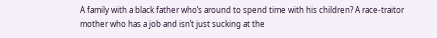A family with a black father who’s around to spend time with his children? A race-traitor mother who has a job and isn’t just sucking at the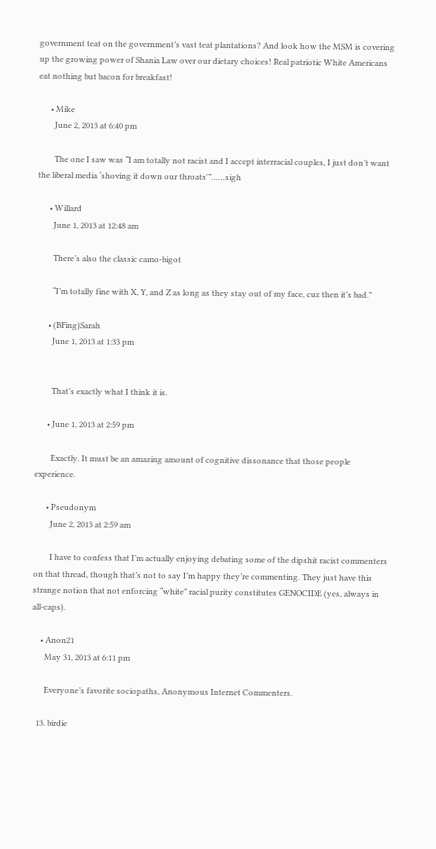government teat on the government’s vast teat plantations? And look how the MSM is covering up the growing power of Shania Law over our dietary choices! Real patriotic White Americans eat nothing but bacon for breakfast!

      • Mike
        June 2, 2013 at 6:40 pm

        The one I saw was “I am totally not racist and I accept interracial couples, I just don’t want the liberal media ‘shoving it down our throats'”……sigh

      • Willard
        June 1, 2013 at 12:48 am

        There’s also the classic camo-bigot

        “I’m totally fine with X, Y, and Z as long as they stay out of my face, cuz then it’s bad.”

      • (BFing)Sarah
        June 1, 2013 at 1:33 pm


        That’s exactly what I think it is.

      • June 1, 2013 at 2:59 pm

        Exactly. It must be an amazing amount of cognitive dissonance that those people experience.

      • Pseudonym
        June 2, 2013 at 2:59 am

        I have to confess that I’m actually enjoying debating some of the dipshit racist commenters on that thread, though that’s not to say I’m happy they’re commenting. They just have this strange notion that not enforcing “white” racial purity constitutes GENOCIDE (yes, always in all-caps).

    • Anon21
      May 31, 2013 at 6:11 pm

      Everyone’s favorite sociopaths, Anonymous Internet Commenters.

  13. birdie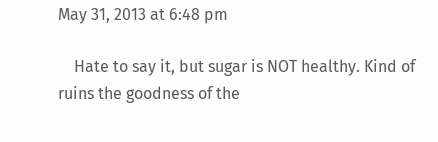May 31, 2013 at 6:48 pm

    Hate to say it, but sugar is NOT healthy. Kind of ruins the goodness of the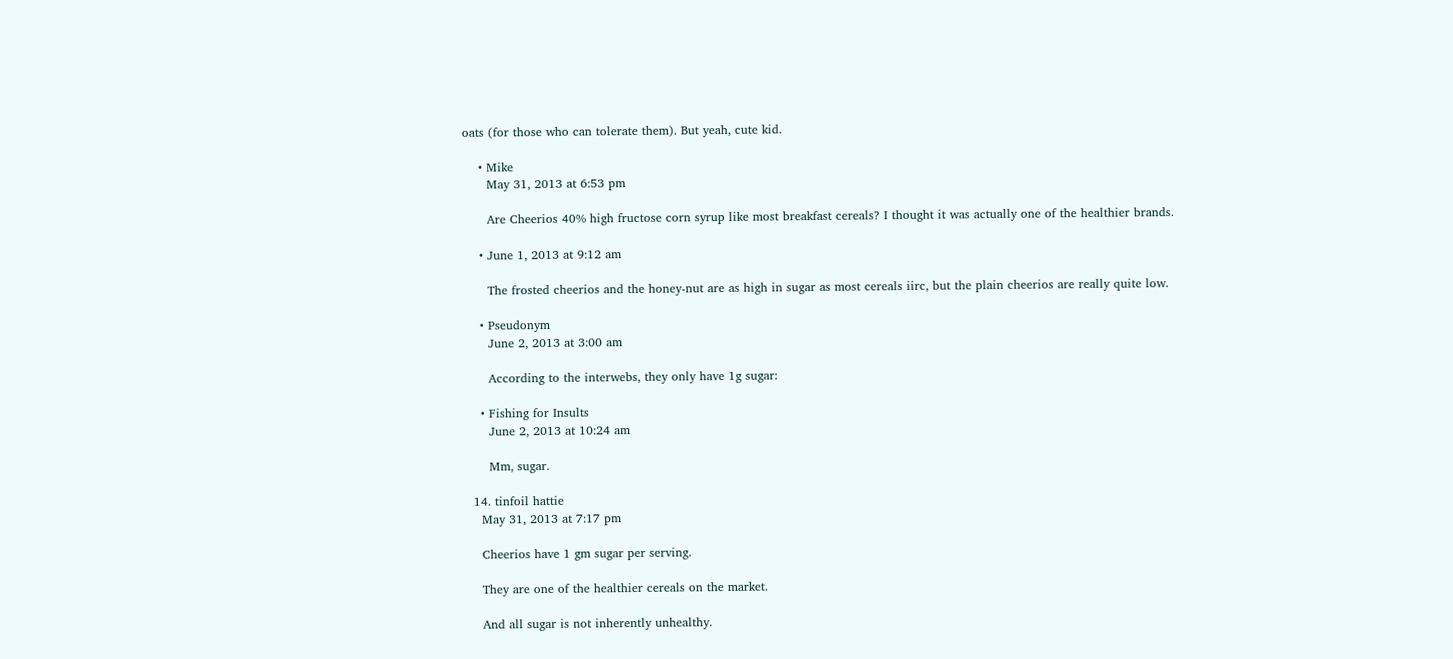oats (for those who can tolerate them). But yeah, cute kid.

    • Mike
      May 31, 2013 at 6:53 pm

      Are Cheerios 40% high fructose corn syrup like most breakfast cereals? I thought it was actually one of the healthier brands.

    • June 1, 2013 at 9:12 am

      The frosted cheerios and the honey-nut are as high in sugar as most cereals iirc, but the plain cheerios are really quite low.

    • Pseudonym
      June 2, 2013 at 3:00 am

      According to the interwebs, they only have 1g sugar:

    • Fishing for Insults
      June 2, 2013 at 10:24 am

      Mm, sugar.

  14. tinfoil hattie
    May 31, 2013 at 7:17 pm

    Cheerios have 1 gm sugar per serving.

    They are one of the healthier cereals on the market.

    And all sugar is not inherently unhealthy.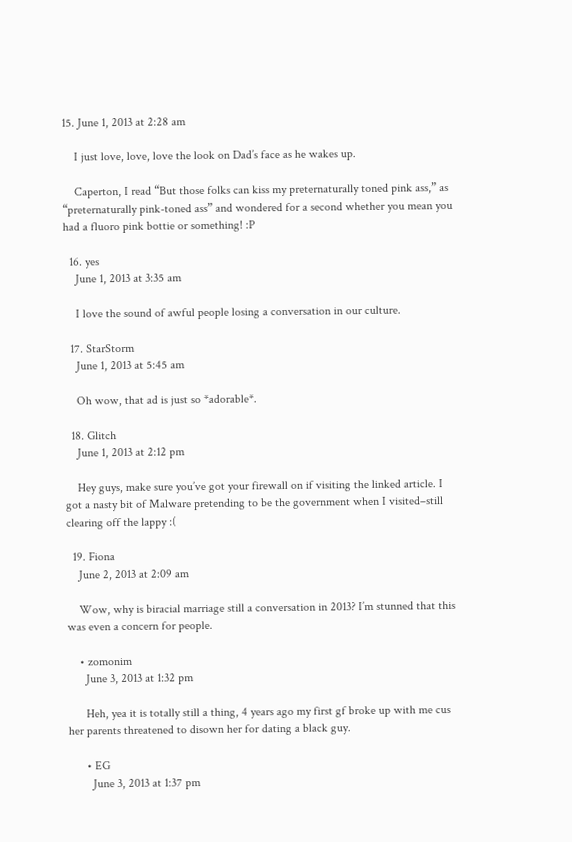15. June 1, 2013 at 2:28 am

    I just love, love, love the look on Dad’s face as he wakes up.

    Caperton, I read “But those folks can kiss my preternaturally toned pink ass,” as “preternaturally pink-toned ass” and wondered for a second whether you mean you had a fluoro pink bottie or something! :P

  16. yes
    June 1, 2013 at 3:35 am

    I love the sound of awful people losing a conversation in our culture.

  17. StarStorm
    June 1, 2013 at 5:45 am

    Oh wow, that ad is just so *adorable*.

  18. Glitch
    June 1, 2013 at 2:12 pm

    Hey guys, make sure you’ve got your firewall on if visiting the linked article. I got a nasty bit of Malware pretending to be the government when I visited–still clearing off the lappy :(

  19. Fiona
    June 2, 2013 at 2:09 am

    Wow, why is biracial marriage still a conversation in 2013? I’m stunned that this was even a concern for people.

    • zomonim
      June 3, 2013 at 1:32 pm

      Heh, yea it is totally still a thing, 4 years ago my first gf broke up with me cus her parents threatened to disown her for dating a black guy.

      • EG
        June 3, 2013 at 1:37 pm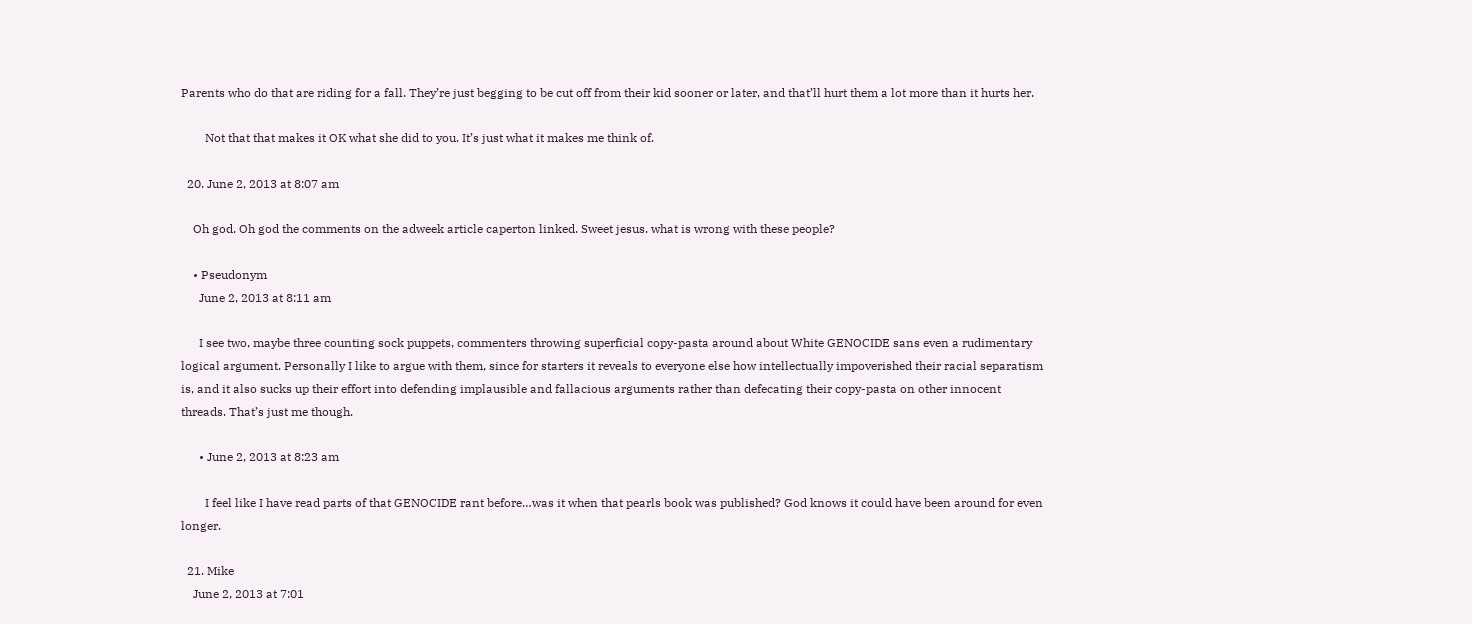Parents who do that are riding for a fall. They’re just begging to be cut off from their kid sooner or later, and that’ll hurt them a lot more than it hurts her.

        Not that that makes it OK what she did to you. It’s just what it makes me think of.

  20. June 2, 2013 at 8:07 am

    Oh god. Oh god the comments on the adweek article caperton linked. Sweet jesus. what is wrong with these people?

    • Pseudonym
      June 2, 2013 at 8:11 am

      I see two, maybe three counting sock puppets, commenters throwing superficial copy-pasta around about White GENOCIDE sans even a rudimentary logical argument. Personally I like to argue with them, since for starters it reveals to everyone else how intellectually impoverished their racial separatism is, and it also sucks up their effort into defending implausible and fallacious arguments rather than defecating their copy-pasta on other innocent threads. That’s just me though.

      • June 2, 2013 at 8:23 am

        I feel like I have read parts of that GENOCIDE rant before…was it when that pearls book was published? God knows it could have been around for even longer.

  21. Mike
    June 2, 2013 at 7:01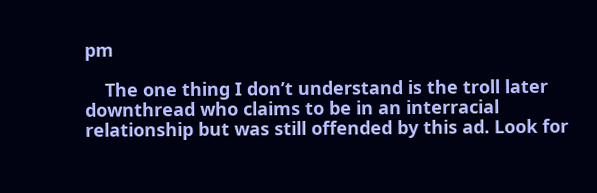pm

    The one thing I don’t understand is the troll later downthread who claims to be in an interracial relationship but was still offended by this ad. Look for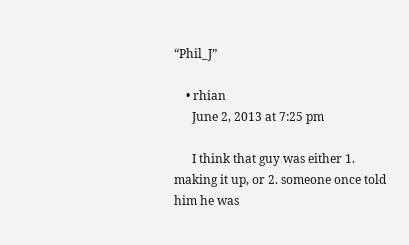“Phil_J”

    • rhian
      June 2, 2013 at 7:25 pm

      I think that guy was either 1. making it up, or 2. someone once told him he was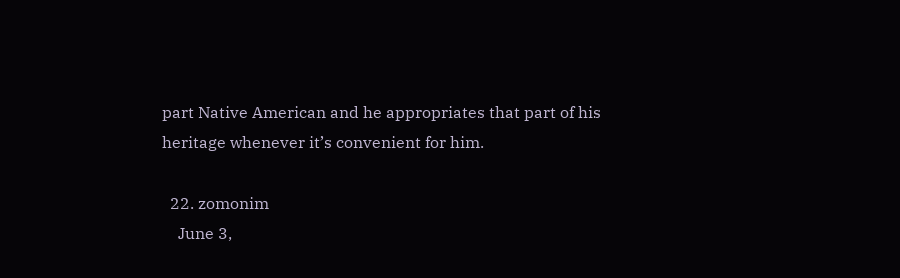part Native American and he appropriates that part of his heritage whenever it’s convenient for him.

  22. zomonim
    June 3,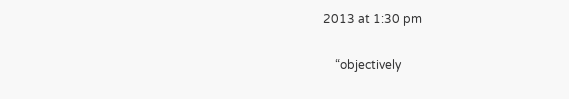2013 at 1:30 pm

    “objectively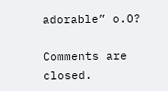adorable” o.O?

Comments are closed.